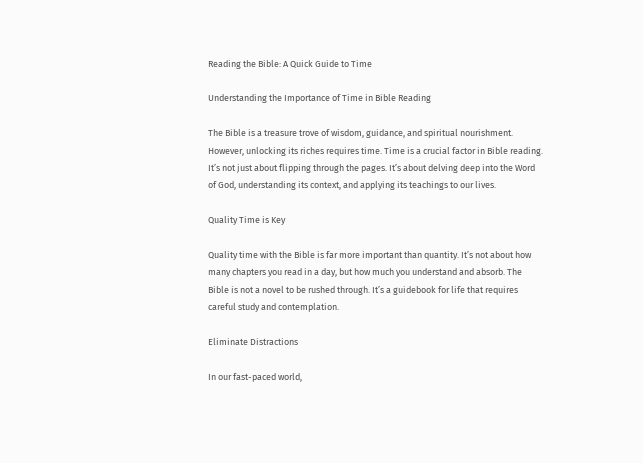Reading the Bible: A Quick Guide to Time

Understanding the Importance of Time in Bible Reading

The Bible is a treasure trove of wisdom, guidance, and spiritual nourishment. However, unlocking its riches requires time. Time is a crucial factor in Bible reading. It’s not just about flipping through the pages. It’s about delving deep into the Word of God, understanding its context, and applying its teachings to our lives.

Quality Time is Key

Quality time with the Bible is far more important than quantity. It’s not about how many chapters you read in a day, but how much you understand and absorb. The Bible is not a novel to be rushed through. It’s a guidebook for life that requires careful study and contemplation.

Eliminate Distractions

In our fast-paced world,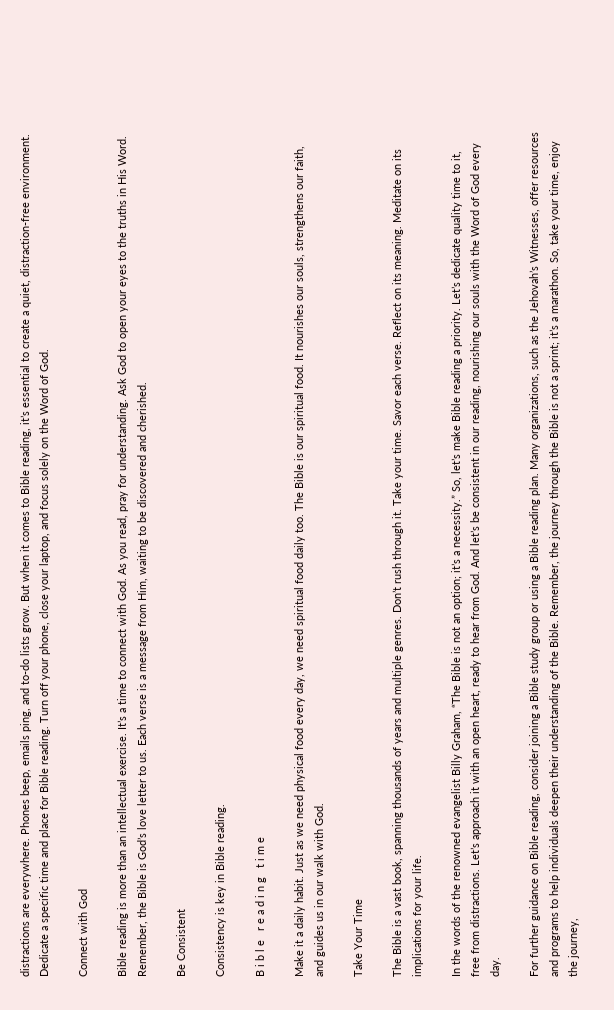distractions are everywhere. Phones beep, emails ping, and to-do lists grow. But when it comes to Bible reading, it’s essential to create a quiet, distraction-free environment. Dedicate a specific time and place for Bible reading. Turn off your phone, close your laptop, and focus solely on the Word of God.

Connect with God

Bible reading is more than an intellectual exercise. It’s a time to connect with God. As you read, pray for understanding. Ask God to open your eyes to the truths in His Word. Remember, the Bible is God’s love letter to us. Each verse is a message from Him, waiting to be discovered and cherished.

Be Consistent

Consistency is key in Bible reading.

B i b l e   r e a d i n g   t i m e

Make it a daily habit. Just as we need physical food every day, we need spiritual food daily too. The Bible is our spiritual food. It nourishes our souls, strengthens our faith, and guides us in our walk with God.

Take Your Time

The Bible is a vast book, spanning thousands of years and multiple genres. Don’t rush through it. Take your time. Savor each verse. Reflect on its meaning. Meditate on its implications for your life.

In the words of the renowned evangelist Billy Graham, “The Bible is not an option; it’s a necessity.” So, let’s make Bible reading a priority. Let’s dedicate quality time to it, free from distractions. Let’s approach it with an open heart, ready to hear from God. And let’s be consistent in our reading, nourishing our souls with the Word of God every day.

For further guidance on Bible reading, consider joining a Bible study group or using a Bible reading plan. Many organizations, such as the Jehovah’s Witnesses, offer resources and programs to help individuals deepen their understanding of the Bible. Remember, the journey through the Bible is not a sprint; it’s a marathon. So, take your time, enjoy the journey,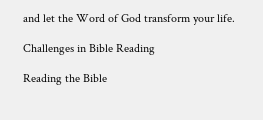and let the Word of God transform your life.

Challenges in Bible Reading

Reading the Bible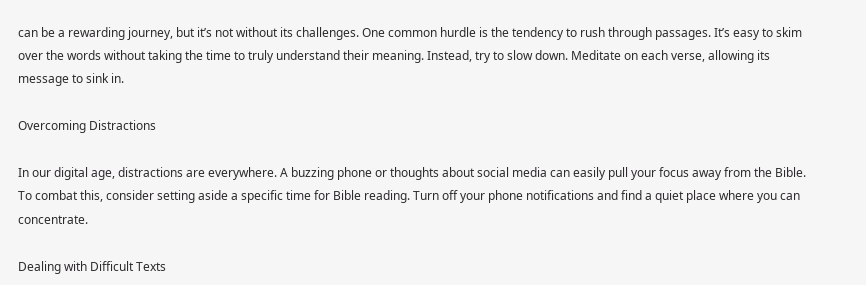can be a rewarding journey, but it’s not without its challenges. One common hurdle is the tendency to rush through passages. It’s easy to skim over the words without taking the time to truly understand their meaning. Instead, try to slow down. Meditate on each verse, allowing its message to sink in.

Overcoming Distractions

In our digital age, distractions are everywhere. A buzzing phone or thoughts about social media can easily pull your focus away from the Bible. To combat this, consider setting aside a specific time for Bible reading. Turn off your phone notifications and find a quiet place where you can concentrate.

Dealing with Difficult Texts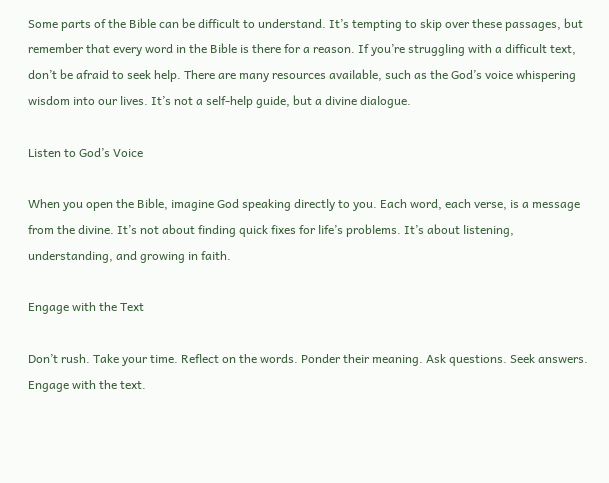Some parts of the Bible can be difficult to understand. It’s tempting to skip over these passages, but remember that every word in the Bible is there for a reason. If you’re struggling with a difficult text, don’t be afraid to seek help. There are many resources available, such as the God’s voice whispering wisdom into our lives. It’s not a self-help guide, but a divine dialogue.

Listen to God’s Voice

When you open the Bible, imagine God speaking directly to you. Each word, each verse, is a message from the divine. It’s not about finding quick fixes for life’s problems. It’s about listening, understanding, and growing in faith.

Engage with the Text

Don’t rush. Take your time. Reflect on the words. Ponder their meaning. Ask questions. Seek answers. Engage with the text.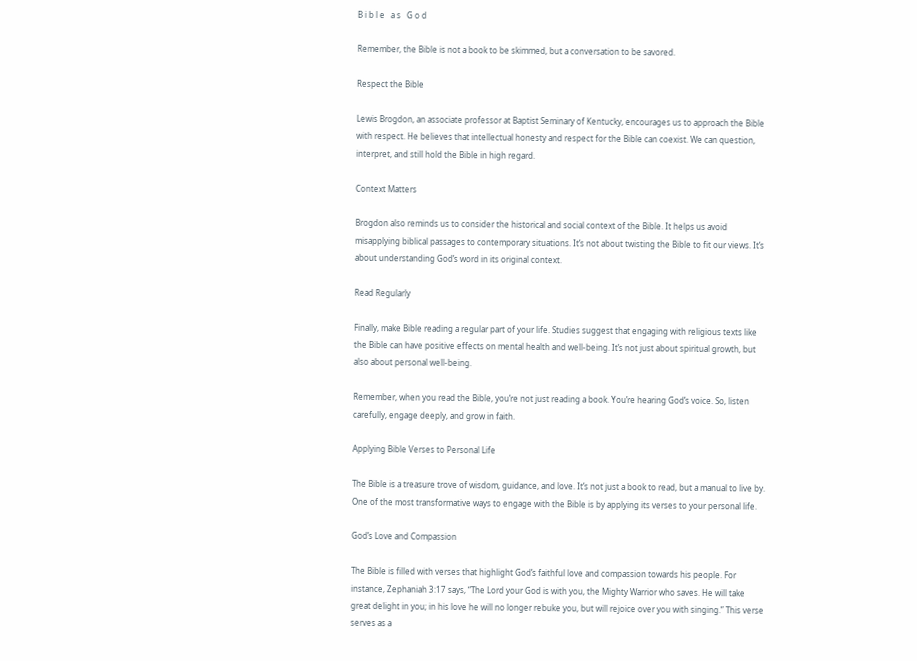B i b l e   a s   G o d

Remember, the Bible is not a book to be skimmed, but a conversation to be savored.

Respect the Bible

Lewis Brogdon, an associate professor at Baptist Seminary of Kentucky, encourages us to approach the Bible with respect. He believes that intellectual honesty and respect for the Bible can coexist. We can question, interpret, and still hold the Bible in high regard.

Context Matters

Brogdon also reminds us to consider the historical and social context of the Bible. It helps us avoid misapplying biblical passages to contemporary situations. It’s not about twisting the Bible to fit our views. It’s about understanding God’s word in its original context.

Read Regularly

Finally, make Bible reading a regular part of your life. Studies suggest that engaging with religious texts like the Bible can have positive effects on mental health and well-being. It’s not just about spiritual growth, but also about personal well-being.

Remember, when you read the Bible, you’re not just reading a book. You’re hearing God’s voice. So, listen carefully, engage deeply, and grow in faith.

Applying Bible Verses to Personal Life

The Bible is a treasure trove of wisdom, guidance, and love. It’s not just a book to read, but a manual to live by. One of the most transformative ways to engage with the Bible is by applying its verses to your personal life.

God’s Love and Compassion

The Bible is filled with verses that highlight God’s faithful love and compassion towards his people. For instance, Zephaniah 3:17 says, “The Lord your God is with you, the Mighty Warrior who saves. He will take great delight in you; in his love he will no longer rebuke you, but will rejoice over you with singing.” This verse serves as a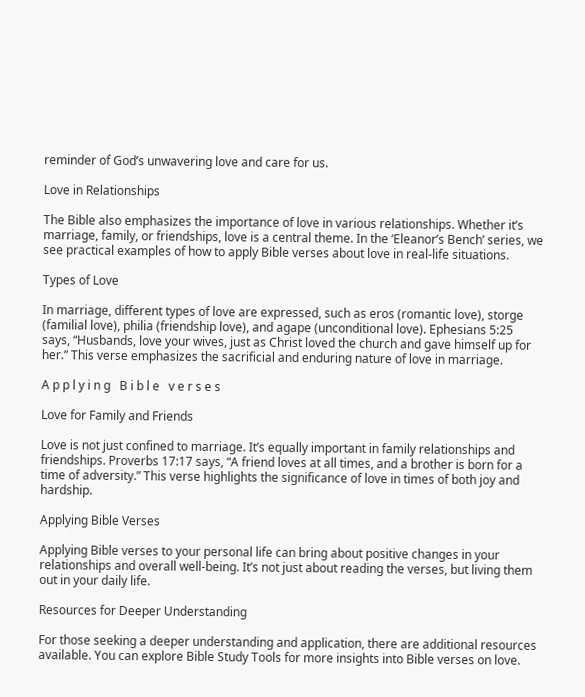reminder of God’s unwavering love and care for us.

Love in Relationships

The Bible also emphasizes the importance of love in various relationships. Whether it’s marriage, family, or friendships, love is a central theme. In the ‘Eleanor’s Bench’ series, we see practical examples of how to apply Bible verses about love in real-life situations.

Types of Love

In marriage, different types of love are expressed, such as eros (romantic love), storge (familial love), philia (friendship love), and agape (unconditional love). Ephesians 5:25 says, “Husbands, love your wives, just as Christ loved the church and gave himself up for her.” This verse emphasizes the sacrificial and enduring nature of love in marriage.

A p p l y i n g   B i b l e   v e r s e s

Love for Family and Friends

Love is not just confined to marriage. It’s equally important in family relationships and friendships. Proverbs 17:17 says, “A friend loves at all times, and a brother is born for a time of adversity.” This verse highlights the significance of love in times of both joy and hardship.

Applying Bible Verses

Applying Bible verses to your personal life can bring about positive changes in your relationships and overall well-being. It’s not just about reading the verses, but living them out in your daily life.

Resources for Deeper Understanding

For those seeking a deeper understanding and application, there are additional resources available. You can explore Bible Study Tools for more insights into Bible verses on love.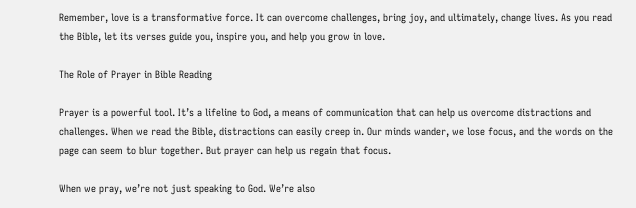Remember, love is a transformative force. It can overcome challenges, bring joy, and ultimately, change lives. As you read the Bible, let its verses guide you, inspire you, and help you grow in love.

The Role of Prayer in Bible Reading

Prayer is a powerful tool. It’s a lifeline to God, a means of communication that can help us overcome distractions and challenges. When we read the Bible, distractions can easily creep in. Our minds wander, we lose focus, and the words on the page can seem to blur together. But prayer can help us regain that focus.

When we pray, we’re not just speaking to God. We’re also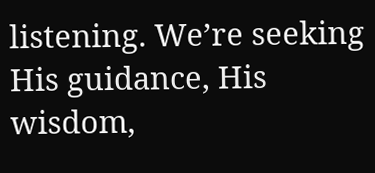listening. We’re seeking His guidance, His wisdom,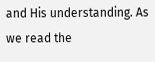and His understanding. As we read the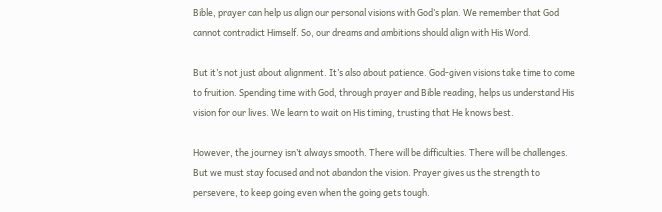Bible, prayer can help us align our personal visions with God’s plan. We remember that God cannot contradict Himself. So, our dreams and ambitions should align with His Word.

But it’s not just about alignment. It’s also about patience. God-given visions take time to come to fruition. Spending time with God, through prayer and Bible reading, helps us understand His vision for our lives. We learn to wait on His timing, trusting that He knows best.

However, the journey isn’t always smooth. There will be difficulties. There will be challenges. But we must stay focused and not abandon the vision. Prayer gives us the strength to persevere, to keep going even when the going gets tough.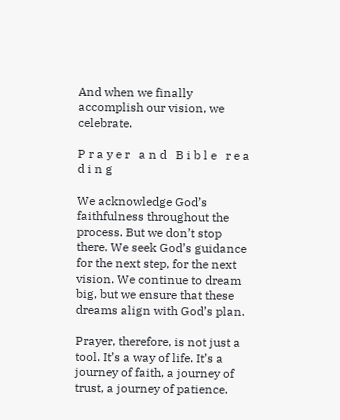And when we finally accomplish our vision, we celebrate.

P r a y e r   a n d   B i b l e   r e a d i n g

We acknowledge God’s faithfulness throughout the process. But we don’t stop there. We seek God’s guidance for the next step, for the next vision. We continue to dream big, but we ensure that these dreams align with God’s plan.

Prayer, therefore, is not just a tool. It’s a way of life. It’s a journey of faith, a journey of trust, a journey of patience.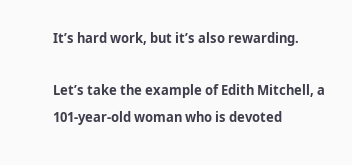It’s hard work, but it’s also rewarding.

Let’s take the example of Edith Mitchell, a 101-year-old woman who is devoted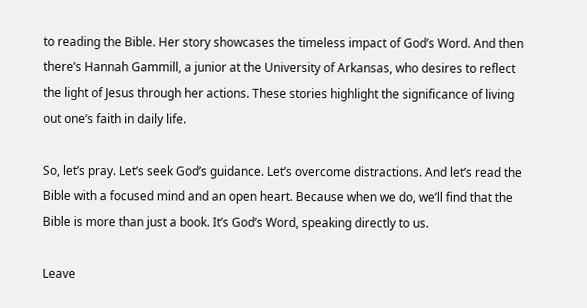to reading the Bible. Her story showcases the timeless impact of God’s Word. And then there’s Hannah Gammill, a junior at the University of Arkansas, who desires to reflect the light of Jesus through her actions. These stories highlight the significance of living out one’s faith in daily life.

So, let’s pray. Let’s seek God’s guidance. Let’s overcome distractions. And let’s read the Bible with a focused mind and an open heart. Because when we do, we’ll find that the Bible is more than just a book. It’s God’s Word, speaking directly to us.

Leave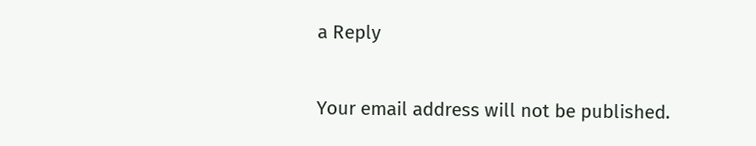a Reply

Your email address will not be published.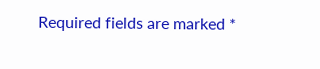Required fields are marked *